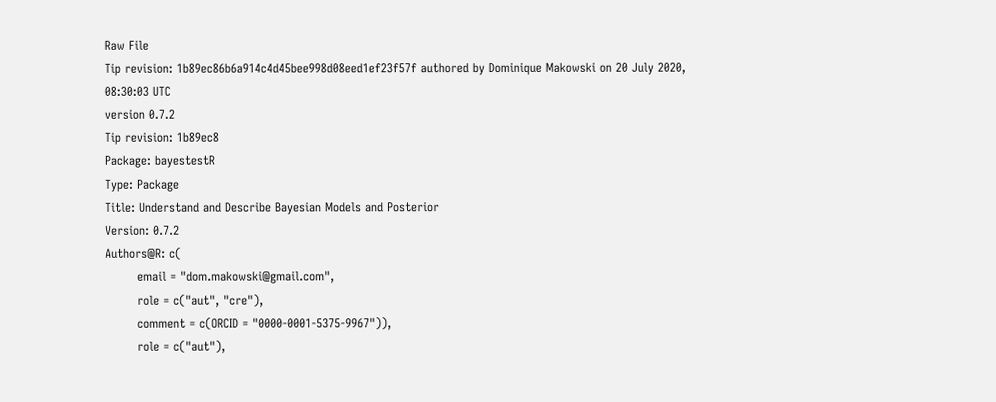Raw File
Tip revision: 1b89ec86b6a914c4d45bee998d08eed1ef23f57f authored by Dominique Makowski on 20 July 2020, 08:30:03 UTC
version 0.7.2
Tip revision: 1b89ec8
Package: bayestestR
Type: Package
Title: Understand and Describe Bayesian Models and Posterior
Version: 0.7.2
Authors@R: c(
        email = "dom.makowski@gmail.com",
        role = c("aut", "cre"),
        comment = c(ORCID = "0000-0001-5375-9967")),
        role = c("aut"),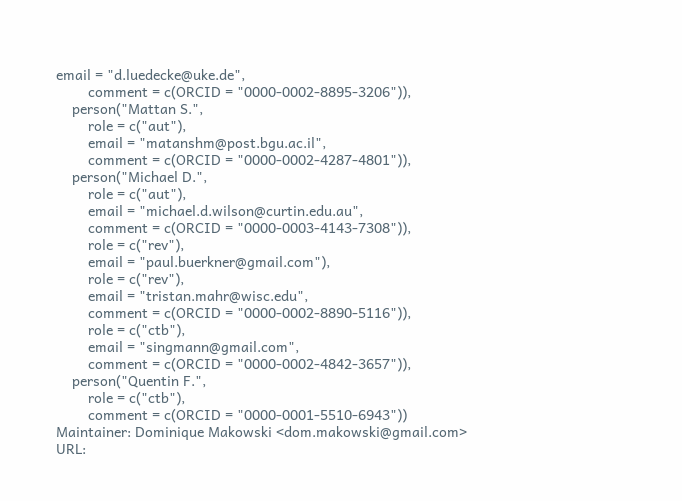email = "d.luedecke@uke.de",
        comment = c(ORCID = "0000-0002-8895-3206")),
    person("Mattan S.",
        role = c("aut"),
        email = "matanshm@post.bgu.ac.il",
        comment = c(ORCID = "0000-0002-4287-4801")),
    person("Michael D.",
        role = c("aut"),
        email = "michael.d.wilson@curtin.edu.au",
        comment = c(ORCID = "0000-0003-4143-7308")),
        role = c("rev"),
        email = "paul.buerkner@gmail.com"),
        role = c("rev"),
        email = "tristan.mahr@wisc.edu",
        comment = c(ORCID = "0000-0002-8890-5116")),
        role = c("ctb"),
        email = "singmann@gmail.com",
        comment = c(ORCID = "0000-0002-4842-3657")),
    person("Quentin F.",
        role = c("ctb"),
        comment = c(ORCID = "0000-0001-5510-6943"))
Maintainer: Dominique Makowski <dom.makowski@gmail.com>
URL: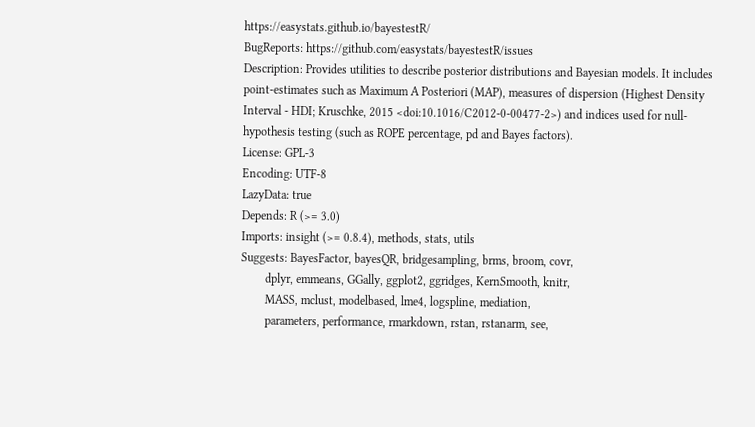https://easystats.github.io/bayestestR/
BugReports: https://github.com/easystats/bayestestR/issues
Description: Provides utilities to describe posterior distributions and Bayesian models. It includes point-estimates such as Maximum A Posteriori (MAP), measures of dispersion (Highest Density Interval - HDI; Kruschke, 2015 <doi:10.1016/C2012-0-00477-2>) and indices used for null-hypothesis testing (such as ROPE percentage, pd and Bayes factors).
License: GPL-3
Encoding: UTF-8
LazyData: true
Depends: R (>= 3.0)
Imports: insight (>= 0.8.4), methods, stats, utils
Suggests: BayesFactor, bayesQR, bridgesampling, brms, broom, covr,
        dplyr, emmeans, GGally, ggplot2, ggridges, KernSmooth, knitr,
        MASS, mclust, modelbased, lme4, logspline, mediation,
        parameters, performance, rmarkdown, rstan, rstanarm, see,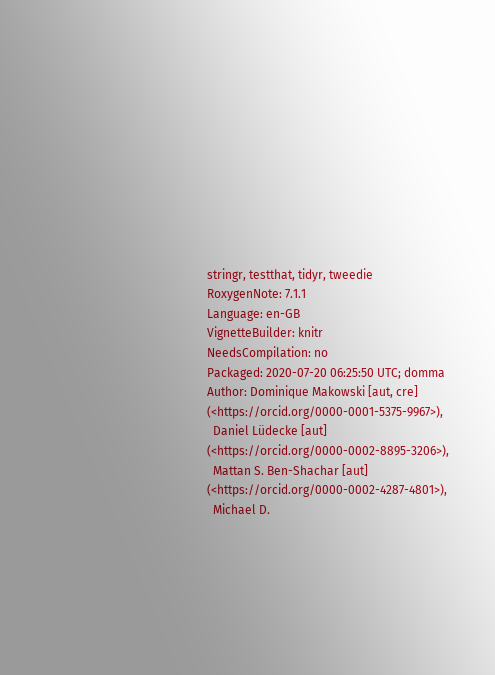stringr, testthat, tidyr, tweedie
RoxygenNote: 7.1.1
Language: en-GB
VignetteBuilder: knitr
NeedsCompilation: no
Packaged: 2020-07-20 06:25:50 UTC; domma
Author: Dominique Makowski [aut, cre] (<https://orcid.org/0000-0001-5375-9967>),
  Daniel Lüdecke [aut] (<https://orcid.org/0000-0002-8895-3206>),
  Mattan S. Ben-Shachar [aut] (<https://orcid.org/0000-0002-4287-4801>),
  Michael D.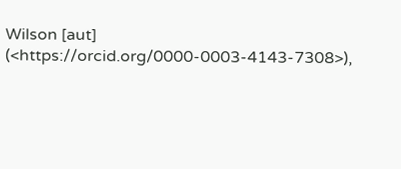Wilson [aut] (<https://orcid.org/0000-0003-4143-7308>),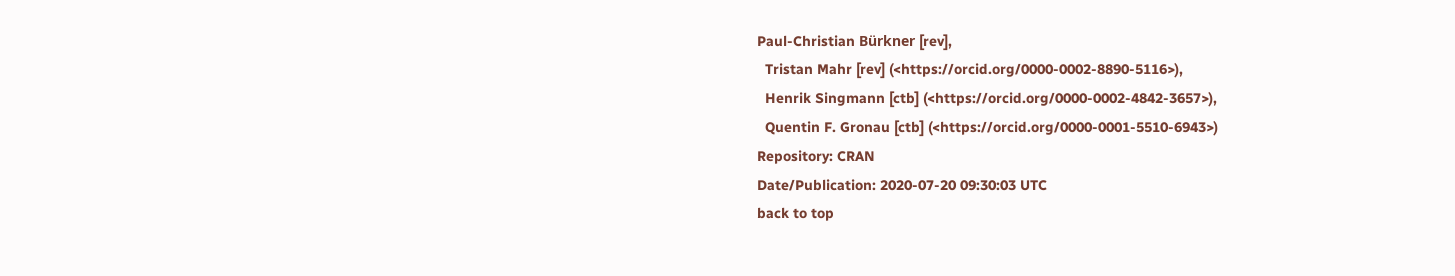Paul-Christian Bürkner [rev],
  Tristan Mahr [rev] (<https://orcid.org/0000-0002-8890-5116>),
  Henrik Singmann [ctb] (<https://orcid.org/0000-0002-4842-3657>),
  Quentin F. Gronau [ctb] (<https://orcid.org/0000-0001-5510-6943>)
Repository: CRAN
Date/Publication: 2020-07-20 09:30:03 UTC
back to top